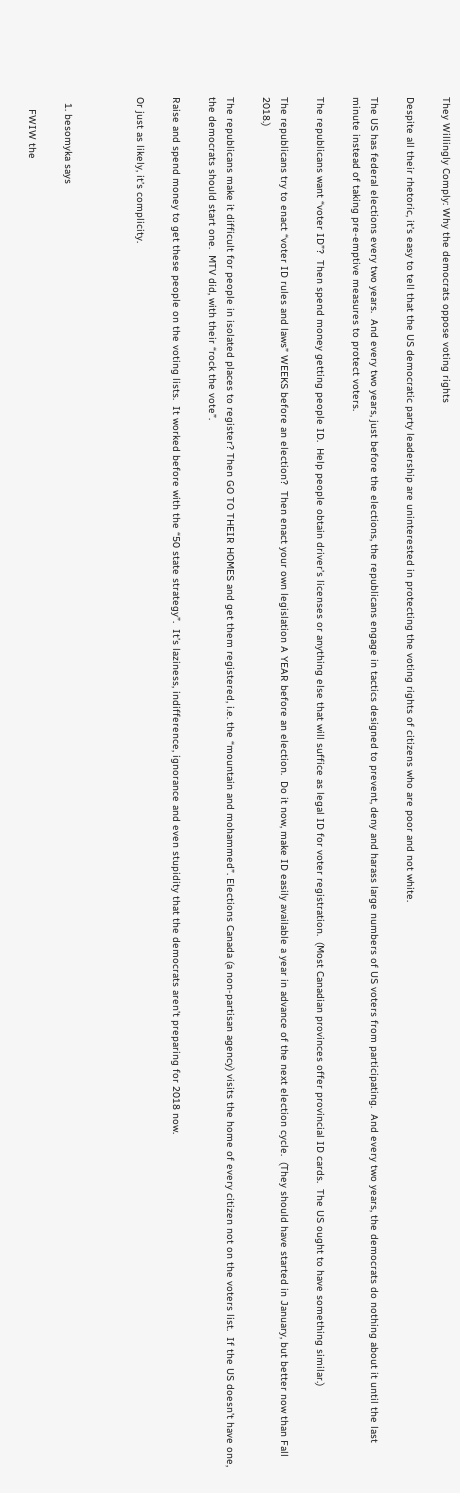They Willingly Comply: Why the democrats oppose voting rights

Despite all their rhetoric, it’s easy to tell that the US democratic party leadership are uninterested in protecting the voting rights of citizens who are poor and not white.

The US has federal elections every two years.  And every two years, just before the elections, the republicans engage in tactics designed to prevent, deny and harass large numbers of US voters from participating.  And every two years, the democrats do nothing about it until the last minute instead of taking pre-emptive measures to protect voters.

The republicans want “voter ID”?  Then spend money getting people ID.  Help people obtain driver’s licenses or anything else that will suffice as legal ID for voter registration.  (Most Canadian provinces offer provincial ID cards.  The US ought to have something similar.)

The republicans try to enact “voter ID rules and laws” WEEKS before an election?  Then enact your own legislation A YEAR before an election.  Do it now, make ID easily available a year in advance of the next election cycle.  (They should have started in January, but better now than Fall 2018.)

The republicans make it difficult for people in isolated places to register? Then GO TO THEIR HOMES and get them registered, i.e. the “mountain and mohammed”. Elections Canada (a non-partisan agency) visits the home of every citizen not on the voters list.  If the US doesn’t have one, the democrats should start one.  MTV did, with their “rock the vote”.

Raise and spend money to get these people on the voting lists.  It worked before with the “50 state strategy”.  It’s laziness, indifference, ignorance and even stupidity that the democrats aren’t preparing for 2018 now.

Or just as likely, it’s complicity.



  1. besomyka says

    FWIW the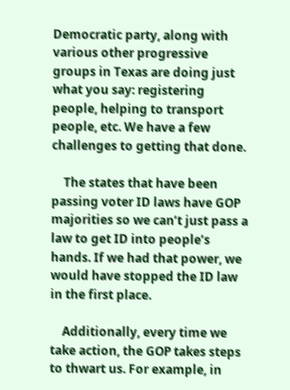Democratic party, along with various other progressive groups in Texas are doing just what you say: registering people, helping to transport people, etc. We have a few challenges to getting that done.

    The states that have been passing voter ID laws have GOP majorities so we can’t just pass a law to get ID into people’s hands. If we had that power, we would have stopped the ID law in the first place.

    Additionally, every time we take action, the GOP takes steps to thwart us. For example, in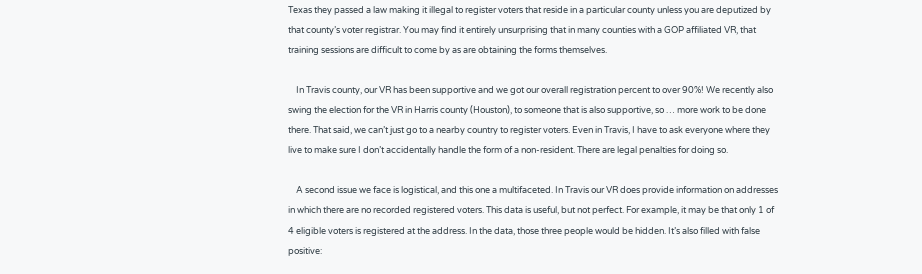Texas they passed a law making it illegal to register voters that reside in a particular county unless you are deputized by that county’s voter registrar. You may find it entirely unsurprising that in many counties with a GOP affiliated VR, that training sessions are difficult to come by as are obtaining the forms themselves.

    In Travis county, our VR has been supportive and we got our overall registration percent to over 90%! We recently also swing the election for the VR in Harris county (Houston), to someone that is also supportive, so … more work to be done there. That said, we can’t just go to a nearby country to register voters. Even in Travis, I have to ask everyone where they live to make sure I don’t accidentally handle the form of a non-resident. There are legal penalties for doing so.

    A second issue we face is logistical, and this one a multifaceted. In Travis our VR does provide information on addresses in which there are no recorded registered voters. This data is useful, but not perfect. For example, it may be that only 1 of 4 eligible voters is registered at the address. In the data, those three people would be hidden. It’s also filled with false positive: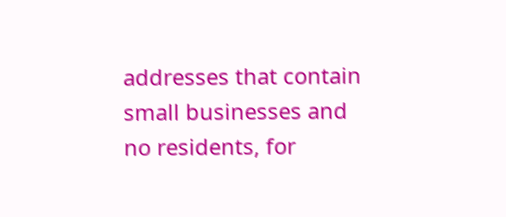addresses that contain small businesses and no residents, for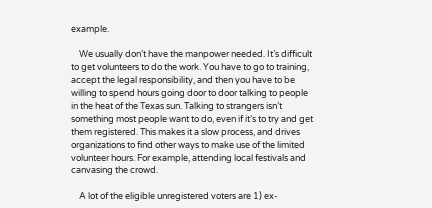example.

    We usually don’t have the manpower needed. It’s difficult to get volunteers to do the work. You have to go to training, accept the legal responsibility, and then you have to be willing to spend hours going door to door talking to people in the heat of the Texas sun. Talking to strangers isn’t something most people want to do, even if it’s to try and get them registered. This makes it a slow process, and drives organizations to find other ways to make use of the limited volunteer hours. For example, attending local festivals and canvasing the crowd.

    A lot of the eligible unregistered voters are 1) ex-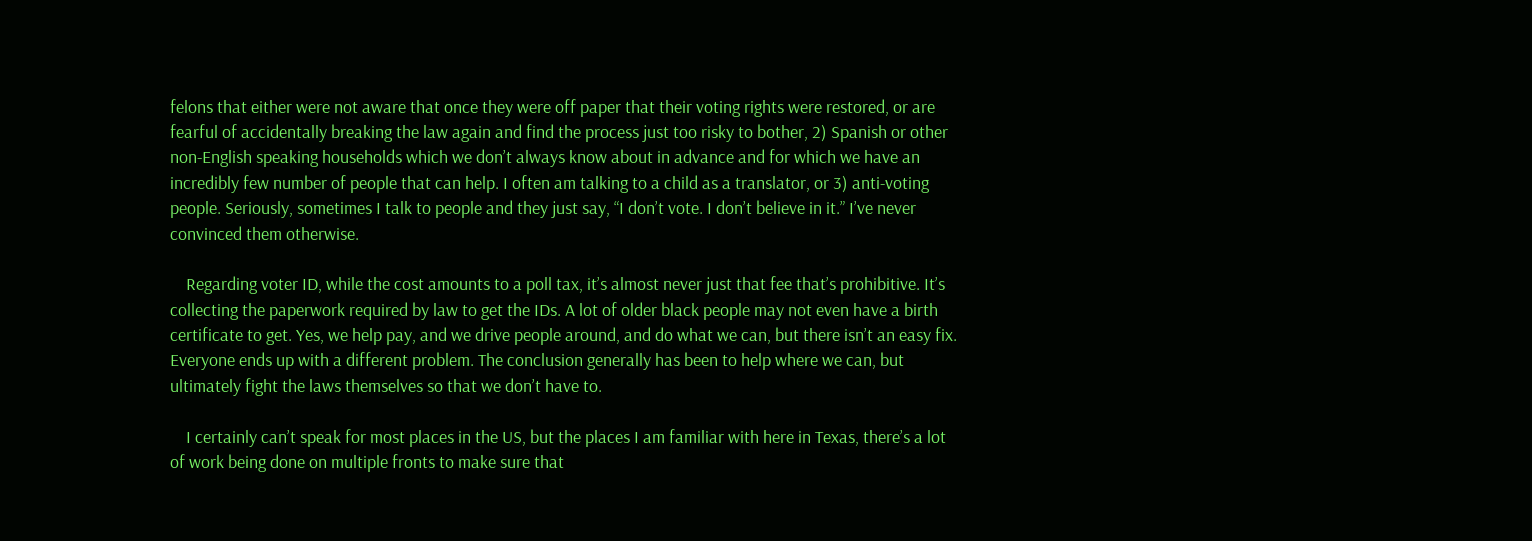felons that either were not aware that once they were off paper that their voting rights were restored, or are fearful of accidentally breaking the law again and find the process just too risky to bother, 2) Spanish or other non-English speaking households which we don’t always know about in advance and for which we have an incredibly few number of people that can help. I often am talking to a child as a translator, or 3) anti-voting people. Seriously, sometimes I talk to people and they just say, “I don’t vote. I don’t believe in it.” I’ve never convinced them otherwise.

    Regarding voter ID, while the cost amounts to a poll tax, it’s almost never just that fee that’s prohibitive. It’s collecting the paperwork required by law to get the IDs. A lot of older black people may not even have a birth certificate to get. Yes, we help pay, and we drive people around, and do what we can, but there isn’t an easy fix. Everyone ends up with a different problem. The conclusion generally has been to help where we can, but ultimately fight the laws themselves so that we don’t have to.

    I certainly can’t speak for most places in the US, but the places I am familiar with here in Texas, there’s a lot of work being done on multiple fronts to make sure that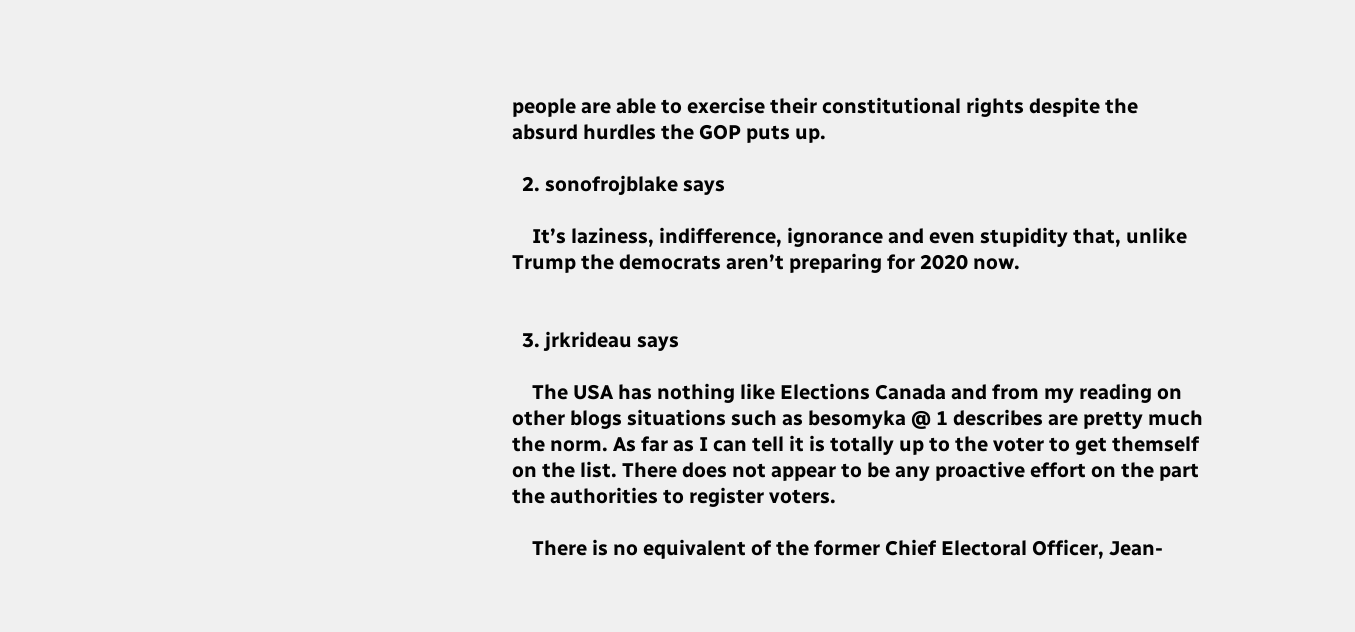people are able to exercise their constitutional rights despite the absurd hurdles the GOP puts up.

  2. sonofrojblake says

    It’s laziness, indifference, ignorance and even stupidity that, unlike Trump the democrats aren’t preparing for 2020 now.


  3. jrkrideau says

    The USA has nothing like Elections Canada and from my reading on other blogs situations such as besomyka @ 1 describes are pretty much the norm. As far as I can tell it is totally up to the voter to get themself on the list. There does not appear to be any proactive effort on the part the authorities to register voters.

    There is no equivalent of the former Chief Electoral Officer, Jean-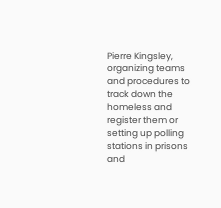Pierre Kingsley, organizing teams and procedures to track down the homeless and register them or setting up polling stations in prisons and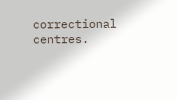correctional centres.